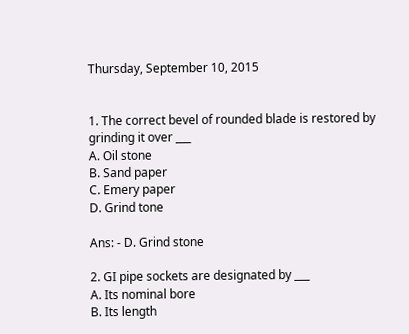Thursday, September 10, 2015


1. The correct bevel of rounded blade is restored by grinding it over ___
A. Oil stone
B. Sand paper
C. Emery paper
D. Grind tone

Ans: - D. Grind stone

2. GI pipe sockets are designated by ___
A. Its nominal bore
B. Its length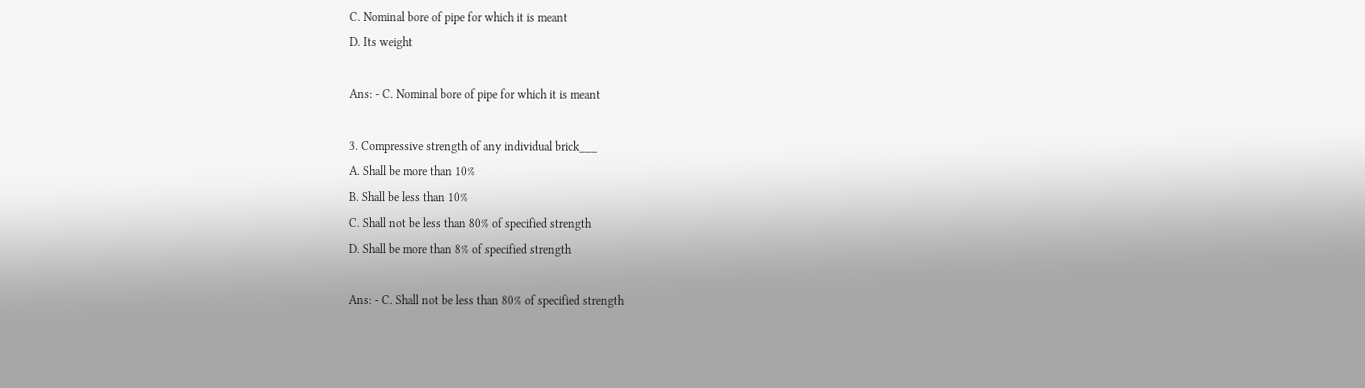C. Nominal bore of pipe for which it is meant
D. Its weight

Ans: - C. Nominal bore of pipe for which it is meant

3. Compressive strength of any individual brick___
A. Shall be more than 10%
B. Shall be less than 10%
C. Shall not be less than 80% of specified strength
D. Shall be more than 8% of specified strength

Ans: - C. Shall not be less than 80% of specified strength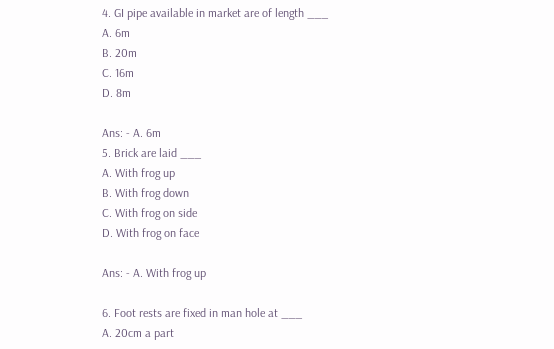4. GI pipe available in market are of length ___
A. 6m
B. 20m
C. 16m
D. 8m

Ans: - A. 6m
5. Brick are laid ___
A. With frog up
B. With frog down
C. With frog on side
D. With frog on face

Ans: - A. With frog up

6. Foot rests are fixed in man hole at ___
A. 20cm a part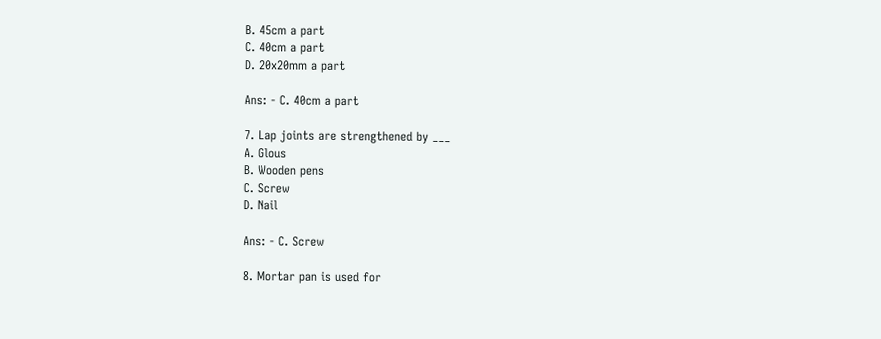B. 45cm a part
C. 40cm a part
D. 20x20mm a part

Ans: - C. 40cm a part

7. Lap joints are strengthened by ___
A. Glous
B. Wooden pens
C. Screw
D. Nail

Ans: - C. Screw

8. Mortar pan is used for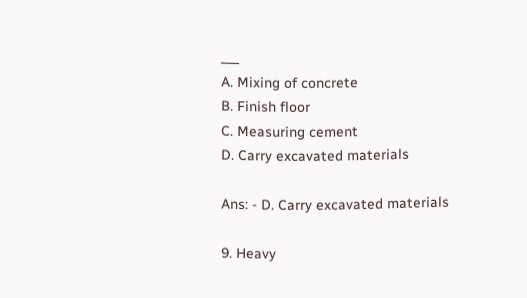___
A. Mixing of concrete
B. Finish floor
C. Measuring cement
D. Carry excavated materials

Ans: - D. Carry excavated materials

9. Heavy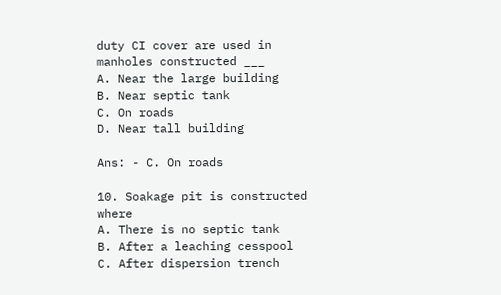duty CI cover are used in manholes constructed ___
A. Near the large building
B. Near septic tank
C. On roads
D. Near tall building

Ans: - C. On roads

10. Soakage pit is constructed where
A. There is no septic tank
B. After a leaching cesspool
C. After dispersion trench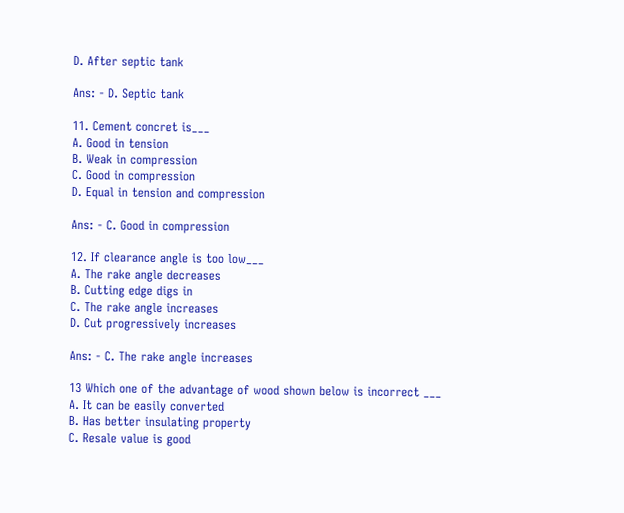D. After septic tank

Ans: - D. Septic tank

11. Cement concret is___
A. Good in tension
B. Weak in compression
C. Good in compression
D. Equal in tension and compression

Ans: - C. Good in compression

12. If clearance angle is too low___
A. The rake angle decreases
B. Cutting edge digs in
C. The rake angle increases
D. Cut progressively increases

Ans: - C. The rake angle increases

13 Which one of the advantage of wood shown below is incorrect ___
A. It can be easily converted
B. Has better insulating property
C. Resale value is good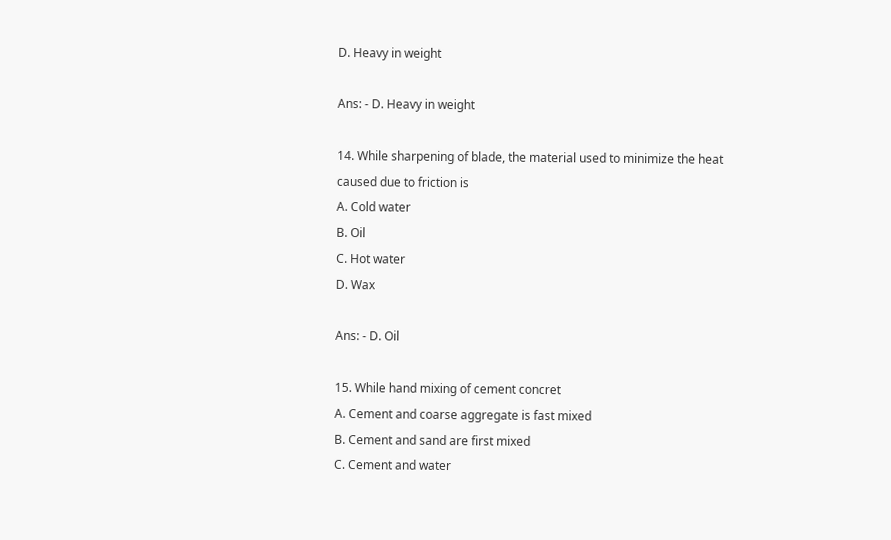D. Heavy in weight

Ans: - D. Heavy in weight

14. While sharpening of blade, the material used to minimize the heat caused due to friction is
A. Cold water
B. Oil
C. Hot water
D. Wax

Ans: - D. Oil

15. While hand mixing of cement concret
A. Cement and coarse aggregate is fast mixed
B. Cement and sand are first mixed
C. Cement and water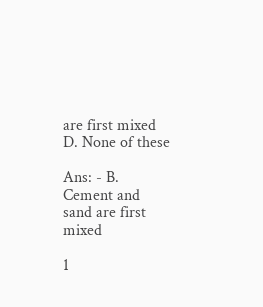are first mixed
D. None of these

Ans: - B. Cement and sand are first mixed

1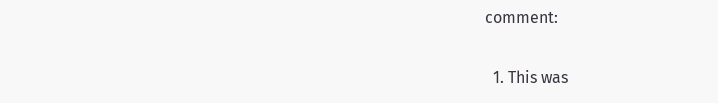comment:

  1. This was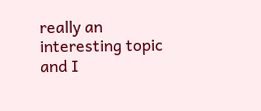really an interesting topic and I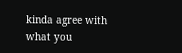kinda agree with what you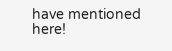have mentioned here!